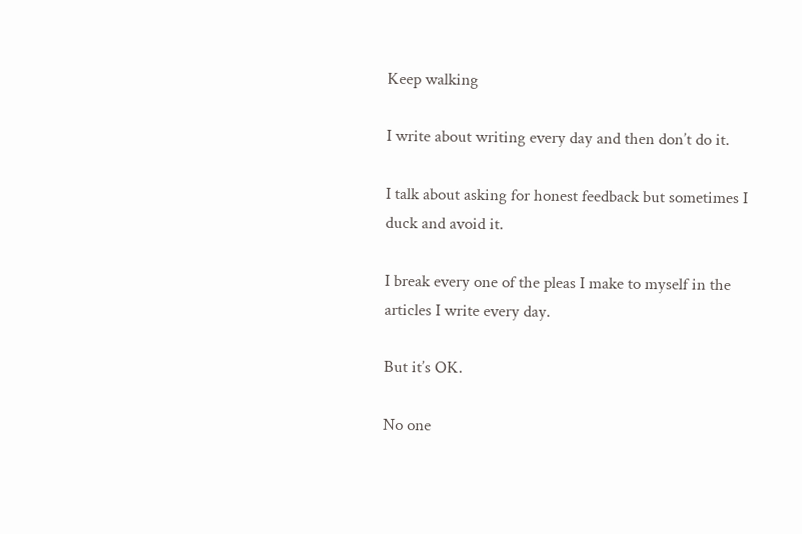Keep walking

I write about writing every day and then don’t do it.

I talk about asking for honest feedback but sometimes I duck and avoid it.

I break every one of the pleas I make to myself in the articles I write every day.

But it’s OK.

No one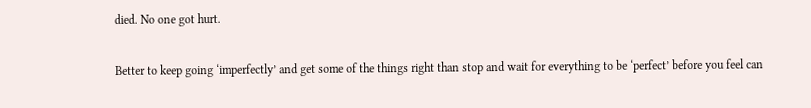died. No one got hurt.

Better to keep going ‘imperfectly’ and get some of the things right than stop and wait for everything to be ‘perfect’ before you feel can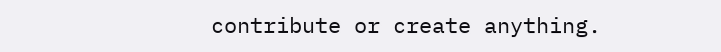contribute or create anything.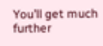You’ll get much further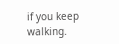if you keep walking.